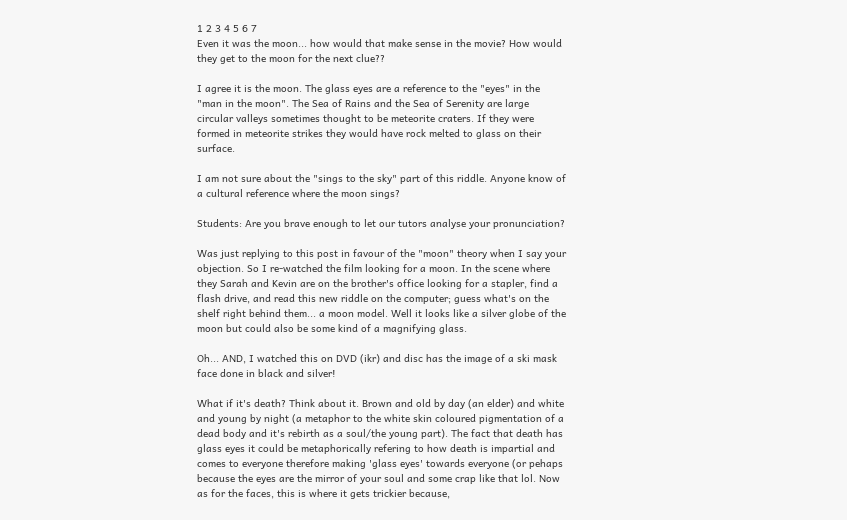1 2 3 4 5 6 7
Even it was the moon... how would that make sense in the movie? How would they get to the moon for the next clue??

I agree it is the moon. The glass eyes are a reference to the "eyes" in the "man in the moon". The Sea of Rains and the Sea of Serenity are large circular valleys sometimes thought to be meteorite craters. If they were formed in meteorite strikes they would have rock melted to glass on their surface.

I am not sure about the "sings to the sky" part of this riddle. Anyone know of a cultural reference where the moon sings?

Students: Are you brave enough to let our tutors analyse your pronunciation?

Was just replying to this post in favour of the "moon" theory when I say your objection. So I re-watched the film looking for a moon. In the scene where they Sarah and Kevin are on the brother's office looking for a stapler, find a flash drive, and read this new riddle on the computer; guess what's on the shelf right behind them... a moon model. Well it looks like a silver globe of the moon but could also be some kind of a magnifying glass.

Oh... AND, I watched this on DVD (ikr) and disc has the image of a ski mask face done in black and silver!

What if it's death? Think about it. Brown and old by day (an elder) and white and young by night (a metaphor to the white skin coloured pigmentation of a dead body and it's rebirth as a soul/the young part). The fact that death has glass eyes it could be metaphorically refering to how death is impartial and comes to everyone therefore making 'glass eyes' towards everyone (or pehaps because the eyes are the mirror of your soul and some crap like that lol. Now as for the faces, this is where it gets trickier because,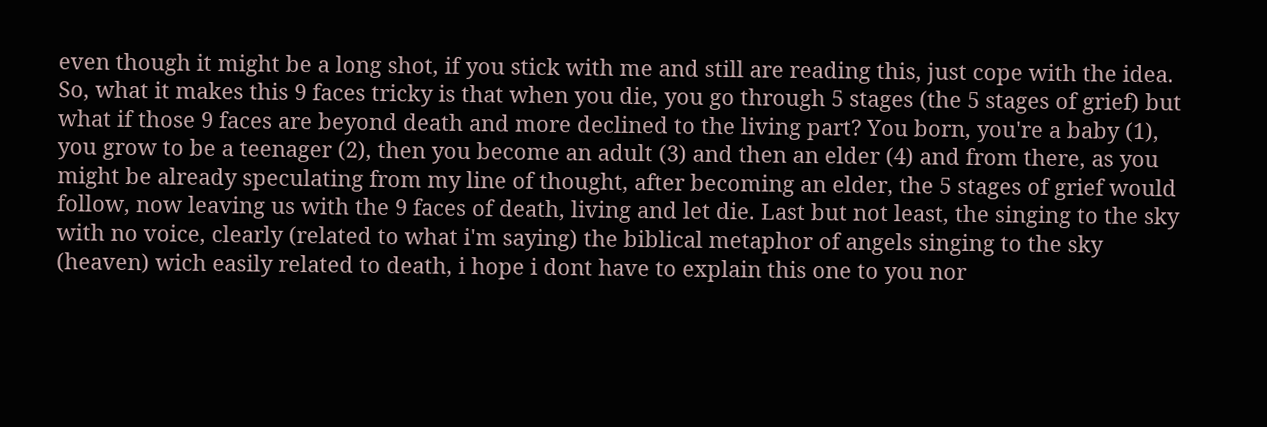even though it might be a long shot, if you stick with me and still are reading this, just cope with the idea. So, what it makes this 9 faces tricky is that when you die, you go through 5 stages (the 5 stages of grief) but what if those 9 faces are beyond death and more declined to the living part? You born, you're a baby (1), you grow to be a teenager (2), then you become an adult (3) and then an elder (4) and from there, as you might be already speculating from my line of thought, after becoming an elder, the 5 stages of grief would follow, now leaving us with the 9 faces of death, living and let die. Last but not least, the singing to the sky with no voice, clearly (related to what i'm saying) the biblical metaphor of angels singing to the sky (heaven) wich easily related to death, i hope i dont have to explain this one to you nor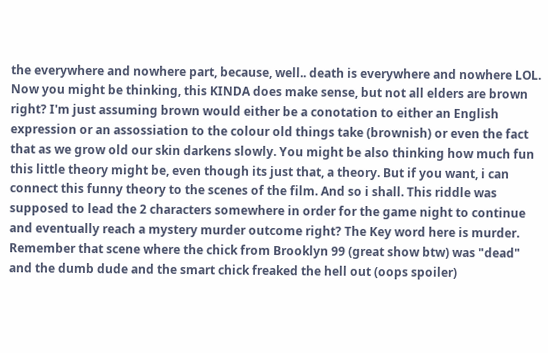the everywhere and nowhere part, because, well.. death is everywhere and nowhere LOL. Now you might be thinking, this KINDA does make sense, but not all elders are brown right? I'm just assuming brown would either be a conotation to either an English expression or an assossiation to the colour old things take (brownish) or even the fact that as we grow old our skin darkens slowly. You might be also thinking how much fun this little theory might be, even though its just that, a theory. But if you want, i can connect this funny theory to the scenes of the film. And so i shall. This riddle was supposed to lead the 2 characters somewhere in order for the game night to continue and eventually reach a mystery murder outcome right? The Key word here is murder. Remember that scene where the chick from Brooklyn 99 (great show btw) was "dead" and the dumb dude and the smart chick freaked the hell out (oops spoiler)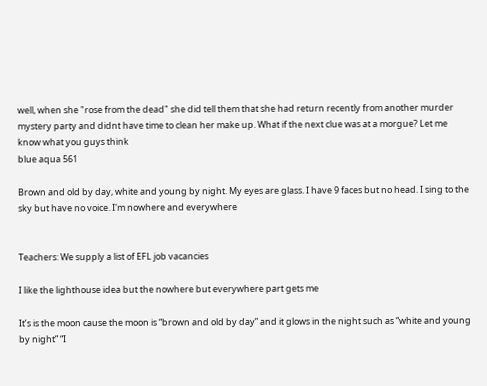well, when she "rose from the dead" she did tell them that she had return recently from another murder mystery party and didnt have time to clean her make up. What if the next clue was at a morgue? Let me know what you guys think
blue aqua 561

Brown and old by day, white and young by night. My eyes are glass. I have 9 faces but no head. I sing to the sky but have no voice. I'm nowhere and everywhere


Teachers: We supply a list of EFL job vacancies

I like the lighthouse idea but the nowhere but everywhere part gets me

It’s is the moon cause the moon is “brown and old by day” and it glows in the night such as “white and young by night” “I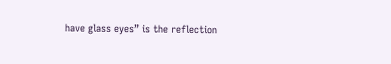have glass eyes” is the reflection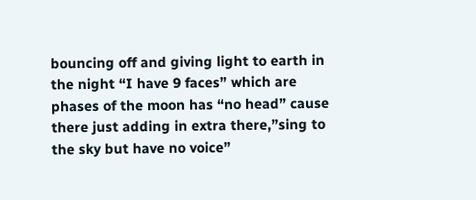bouncing off and giving light to earth in the night “I have 9 faces” which are phases of the moon has “no head” cause there just adding in extra there,”sing to the sky but have no voice”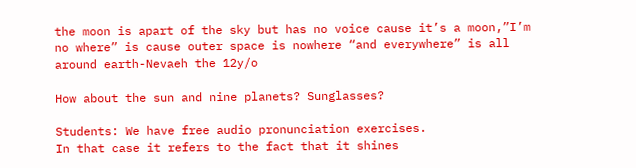the moon is apart of the sky but has no voice cause it’s a moon,”I’m no where” is cause outer space is nowhere “and everywhere” is all around earth-Nevaeh the 12y/o

How about the sun and nine planets? Sunglasses?

Students: We have free audio pronunciation exercises.
In that case it refers to the fact that it shines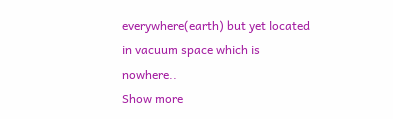everywhere(earth) but yet located in vacuum space which is nowhere..
Show more